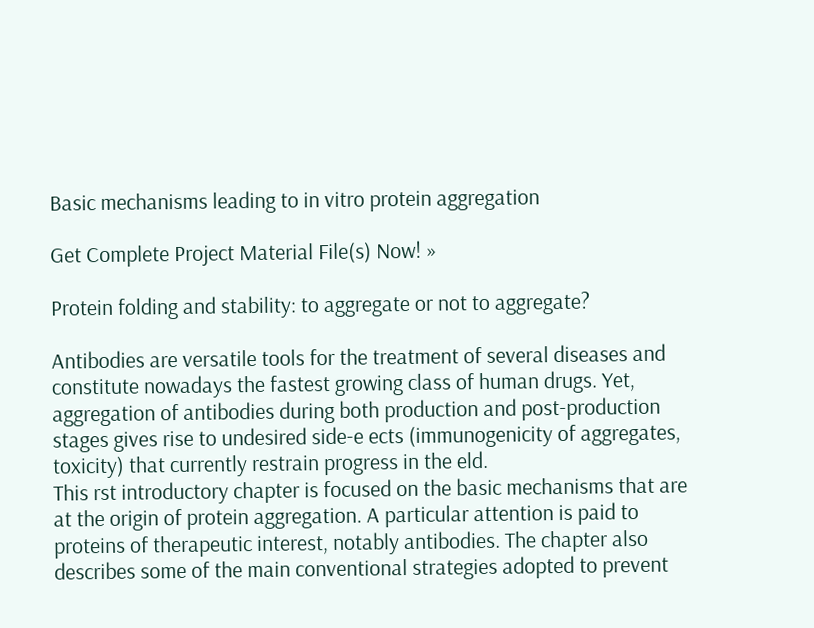Basic mechanisms leading to in vitro protein aggregation

Get Complete Project Material File(s) Now! »

Protein folding and stability: to aggregate or not to aggregate?

Antibodies are versatile tools for the treatment of several diseases and constitute nowadays the fastest growing class of human drugs. Yet, aggregation of antibodies during both production and post-production stages gives rise to undesired side-e ects (immunogenicity of aggregates, toxicity) that currently restrain progress in the eld.
This rst introductory chapter is focused on the basic mechanisms that are at the origin of protein aggregation. A particular attention is paid to proteins of therapeutic interest, notably antibodies. The chapter also describes some of the main conventional strategies adopted to prevent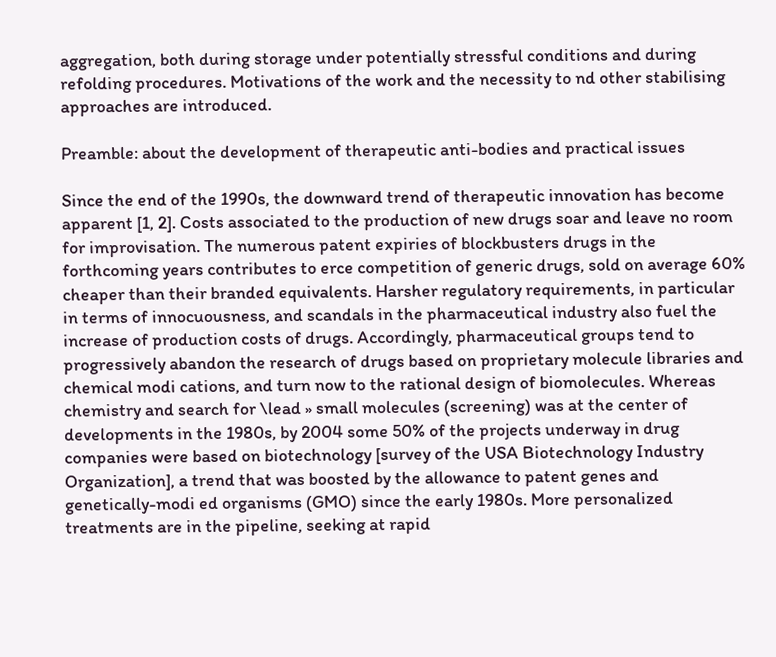aggregation, both during storage under potentially stressful conditions and during refolding procedures. Motivations of the work and the necessity to nd other stabilising approaches are introduced.

Preamble: about the development of therapeutic anti-bodies and practical issues

Since the end of the 1990s, the downward trend of therapeutic innovation has become apparent [1, 2]. Costs associated to the production of new drugs soar and leave no room for improvisation. The numerous patent expiries of blockbusters drugs in the forthcoming years contributes to erce competition of generic drugs, sold on average 60% cheaper than their branded equivalents. Harsher regulatory requirements, in particular in terms of innocuousness, and scandals in the pharmaceutical industry also fuel the increase of production costs of drugs. Accordingly, pharmaceutical groups tend to progressively abandon the research of drugs based on proprietary molecule libraries and chemical modi cations, and turn now to the rational design of biomolecules. Whereas chemistry and search for \lead » small molecules (screening) was at the center of developments in the 1980s, by 2004 some 50% of the projects underway in drug companies were based on biotechnology [survey of the USA Biotechnology Industry Organization], a trend that was boosted by the allowance to patent genes and genetically-modi ed organisms (GMO) since the early 1980s. More personalized treatments are in the pipeline, seeking at rapid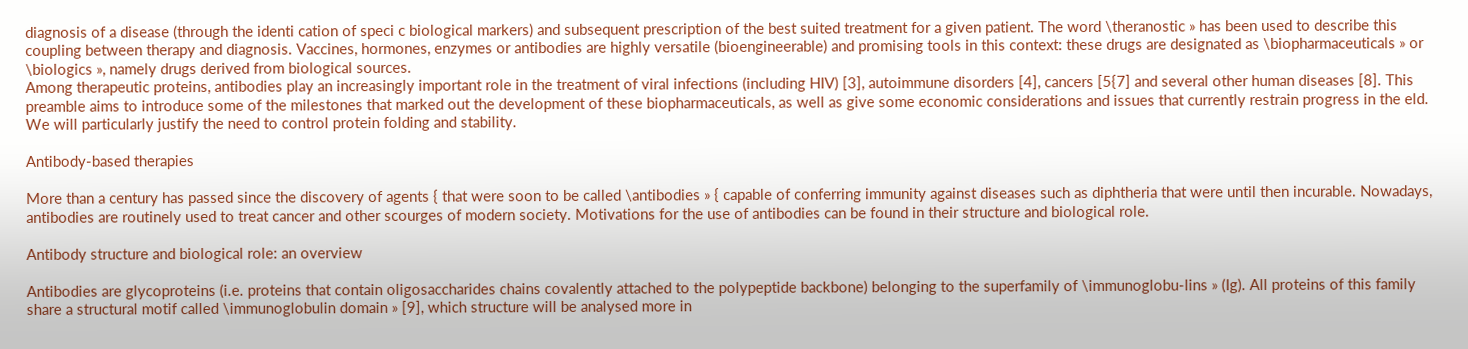diagnosis of a disease (through the identi cation of speci c biological markers) and subsequent prescription of the best suited treatment for a given patient. The word \theranostic » has been used to describe this coupling between therapy and diagnosis. Vaccines, hormones, enzymes or antibodies are highly versatile (bioengineerable) and promising tools in this context: these drugs are designated as \biopharmaceuticals » or \biologics », namely drugs derived from biological sources.
Among therapeutic proteins, antibodies play an increasingly important role in the treatment of viral infections (including HIV) [3], autoimmune disorders [4], cancers [5{7] and several other human diseases [8]. This preamble aims to introduce some of the milestones that marked out the development of these biopharmaceuticals, as well as give some economic considerations and issues that currently restrain progress in the eld. We will particularly justify the need to control protein folding and stability.

Antibody-based therapies

More than a century has passed since the discovery of agents { that were soon to be called \antibodies » { capable of conferring immunity against diseases such as diphtheria that were until then incurable. Nowadays, antibodies are routinely used to treat cancer and other scourges of modern society. Motivations for the use of antibodies can be found in their structure and biological role.

Antibody structure and biological role: an overview

Antibodies are glycoproteins (i.e. proteins that contain oligosaccharides chains covalently attached to the polypeptide backbone) belonging to the superfamily of \immunoglobu-lins » (Ig). All proteins of this family share a structural motif called \immunoglobulin domain » [9], which structure will be analysed more in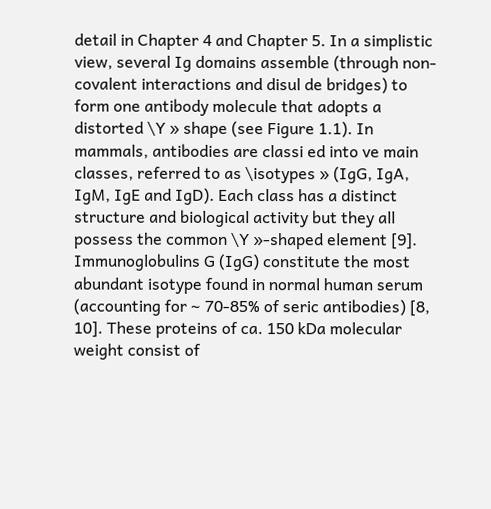detail in Chapter 4 and Chapter 5. In a simplistic view, several Ig domains assemble (through non-covalent interactions and disul de bridges) to form one antibody molecule that adopts a distorted \Y » shape (see Figure 1.1). In mammals, antibodies are classi ed into ve main classes, referred to as \isotypes » (IgG, IgA, IgM, IgE and IgD). Each class has a distinct structure and biological activity but they all possess the common \Y »-shaped element [9].
Immunoglobulins G (IgG) constitute the most abundant isotype found in normal human serum (accounting for ∼ 70-85% of seric antibodies) [8, 10]. These proteins of ca. 150 kDa molecular weight consist of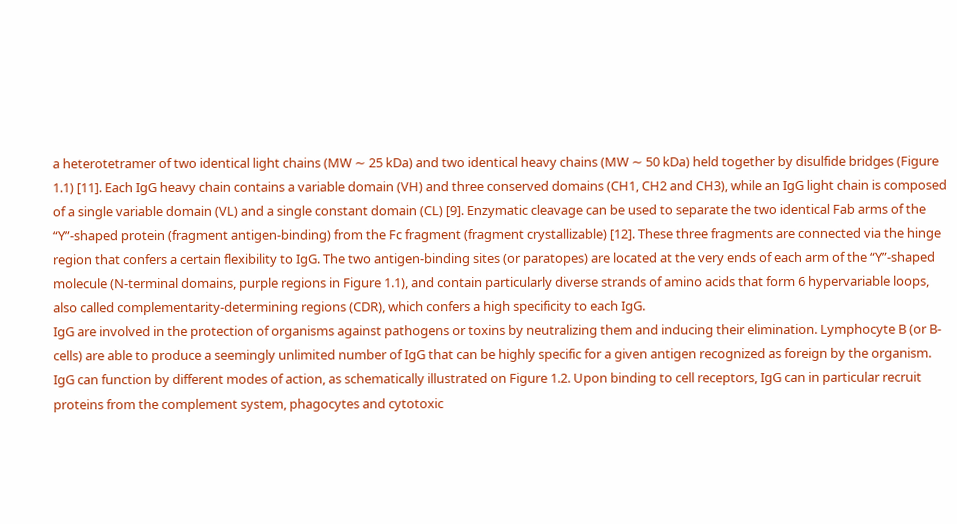a heterotetramer of two identical light chains (MW ∼ 25 kDa) and two identical heavy chains (MW ∼ 50 kDa) held together by disulfide bridges (Figure 1.1) [11]. Each IgG heavy chain contains a variable domain (VH) and three conserved domains (CH1, CH2 and CH3), while an IgG light chain is composed of a single variable domain (VL) and a single constant domain (CL) [9]. Enzymatic cleavage can be used to separate the two identical Fab arms of the “Y”-shaped protein (fragment antigen-binding) from the Fc fragment (fragment crystallizable) [12]. These three fragments are connected via the hinge region that confers a certain flexibility to IgG. The two antigen-binding sites (or paratopes) are located at the very ends of each arm of the “Y”-shaped molecule (N-terminal domains, purple regions in Figure 1.1), and contain particularly diverse strands of amino acids that form 6 hypervariable loops, also called complementarity-determining regions (CDR), which confers a high specificity to each IgG.
IgG are involved in the protection of organisms against pathogens or toxins by neutralizing them and inducing their elimination. Lymphocyte B (or B-cells) are able to produce a seemingly unlimited number of IgG that can be highly specific for a given antigen recognized as foreign by the organism. IgG can function by different modes of action, as schematically illustrated on Figure 1.2. Upon binding to cell receptors, IgG can in particular recruit proteins from the complement system, phagocytes and cytotoxic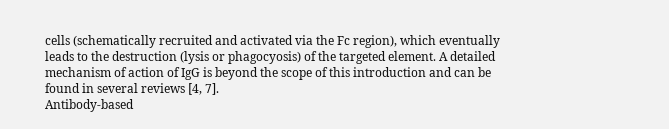cells (schematically recruited and activated via the Fc region), which eventually leads to the destruction (lysis or phagocyosis) of the targeted element. A detailed mechanism of action of IgG is beyond the scope of this introduction and can be found in several reviews [4, 7].
Antibody-based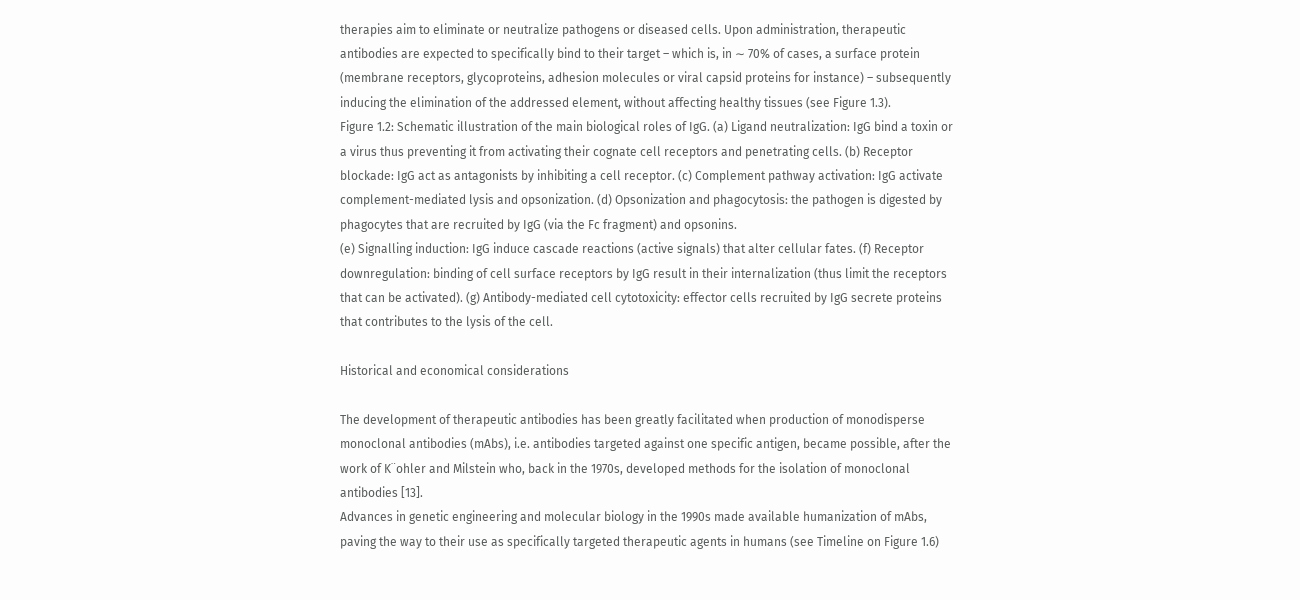therapies aim to eliminate or neutralize pathogens or diseased cells. Upon administration, therapeutic antibodies are expected to specifically bind to their target – which is, in ∼ 70% of cases, a surface protein (membrane receptors, glycoproteins, adhesion molecules or viral capsid proteins for instance) – subsequently inducing the elimination of the addressed element, without affecting healthy tissues (see Figure 1.3).
Figure 1.2: Schematic illustration of the main biological roles of IgG. (a) Ligand neutralization: IgG bind a toxin or a virus thus preventing it from activating their cognate cell receptors and penetrating cells. (b) Receptor blockade: IgG act as antagonists by inhibiting a cell receptor. (c) Complement pathway activation: IgG activate complement-mediated lysis and opsonization. (d) Opsonization and phagocytosis: the pathogen is digested by phagocytes that are recruited by IgG (via the Fc fragment) and opsonins.
(e) Signalling induction: IgG induce cascade reactions (active signals) that alter cellular fates. (f) Receptor downregulation: binding of cell surface receptors by IgG result in their internalization (thus limit the receptors that can be activated). (g) Antibody-mediated cell cytotoxicity: effector cells recruited by IgG secrete proteins that contributes to the lysis of the cell.

Historical and economical considerations

The development of therapeutic antibodies has been greatly facilitated when production of monodisperse monoclonal antibodies (mAbs), i.e. antibodies targeted against one specific antigen, became possible, after the work of K¨ohler and Milstein who, back in the 1970s, developed methods for the isolation of monoclonal antibodies [13].
Advances in genetic engineering and molecular biology in the 1990s made available humanization of mAbs, paving the way to their use as specifically targeted therapeutic agents in humans (see Timeline on Figure 1.6)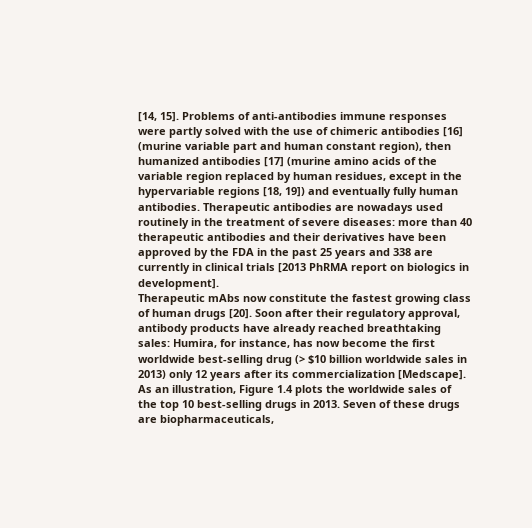[14, 15]. Problems of anti-antibodies immune responses were partly solved with the use of chimeric antibodies [16] (murine variable part and human constant region), then humanized antibodies [17] (murine amino acids of the variable region replaced by human residues, except in the hypervariable regions [18, 19]) and eventually fully human antibodies. Therapeutic antibodies are nowadays used routinely in the treatment of severe diseases: more than 40 therapeutic antibodies and their derivatives have been approved by the FDA in the past 25 years and 338 are currently in clinical trials [2013 PhRMA report on biologics in development].
Therapeutic mAbs now constitute the fastest growing class of human drugs [20]. Soon after their regulatory approval, antibody products have already reached breathtaking sales: Humira, for instance, has now become the first worldwide best-selling drug (> $10 billion worldwide sales in 2013) only 12 years after its commercialization [Medscape]. As an illustration, Figure 1.4 plots the worldwide sales of the top 10 best-selling drugs in 2013. Seven of these drugs are biopharmaceuticals,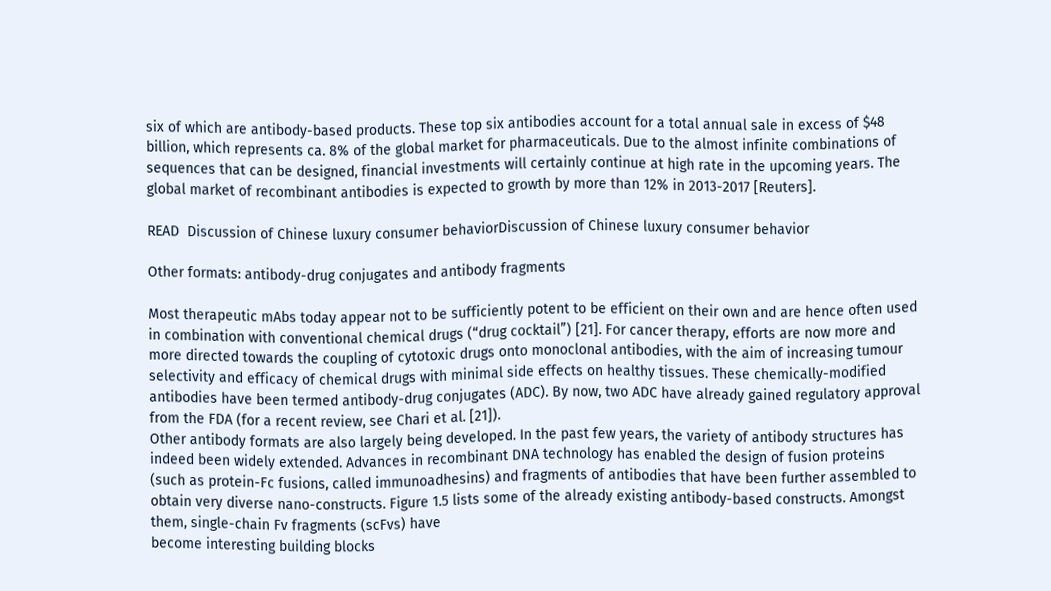six of which are antibody-based products. These top six antibodies account for a total annual sale in excess of $48 billion, which represents ca. 8% of the global market for pharmaceuticals. Due to the almost infinite combinations of sequences that can be designed, financial investments will certainly continue at high rate in the upcoming years. The global market of recombinant antibodies is expected to growth by more than 12% in 2013-2017 [Reuters].

READ  Discussion of Chinese luxury consumer behaviorDiscussion of Chinese luxury consumer behavior

Other formats: antibody-drug conjugates and antibody fragments

Most therapeutic mAbs today appear not to be sufficiently potent to be efficient on their own and are hence often used in combination with conventional chemical drugs (“drug cocktail”) [21]. For cancer therapy, efforts are now more and more directed towards the coupling of cytotoxic drugs onto monoclonal antibodies, with the aim of increasing tumour selectivity and efficacy of chemical drugs with minimal side effects on healthy tissues. These chemically-modified antibodies have been termed antibody-drug conjugates (ADC). By now, two ADC have already gained regulatory approval from the FDA (for a recent review, see Chari et al. [21]).
Other antibody formats are also largely being developed. In the past few years, the variety of antibody structures has indeed been widely extended. Advances in recombinant DNA technology has enabled the design of fusion proteins (such as protein-Fc fusions, called immunoadhesins) and fragments of antibodies that have been further assembled to obtain very diverse nano-constructs. Figure 1.5 lists some of the already existing antibody-based constructs. Amongst them, single-chain Fv fragments (scFvs) have
become interesting building blocks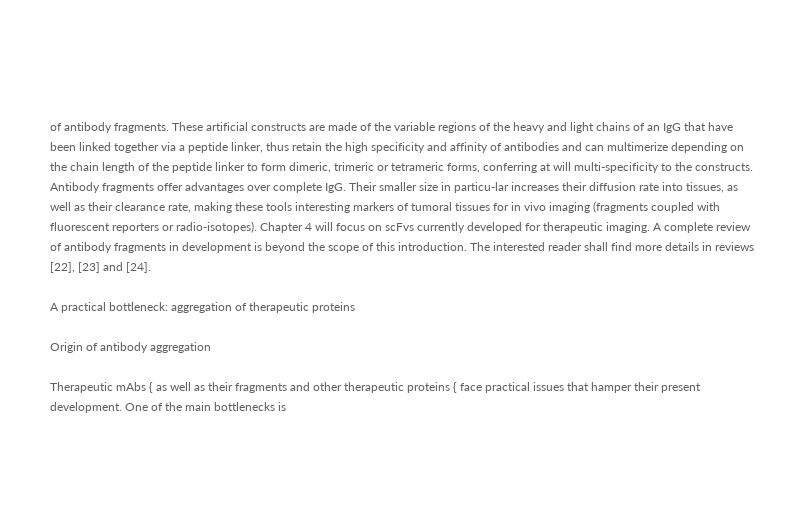of antibody fragments. These artificial constructs are made of the variable regions of the heavy and light chains of an IgG that have been linked together via a peptide linker, thus retain the high specificity and affinity of antibodies and can multimerize depending on the chain length of the peptide linker to form dimeric, trimeric or tetrameric forms, conferring at will multi-specificity to the constructs.
Antibody fragments offer advantages over complete IgG. Their smaller size in particu-lar increases their diffusion rate into tissues, as well as their clearance rate, making these tools interesting markers of tumoral tissues for in vivo imaging (fragments coupled with fluorescent reporters or radio-isotopes). Chapter 4 will focus on scFvs currently developed for therapeutic imaging. A complete review of antibody fragments in development is beyond the scope of this introduction. The interested reader shall find more details in reviews [22], [23] and [24].

A practical bottleneck: aggregation of therapeutic proteins

Origin of antibody aggregation

Therapeutic mAbs { as well as their fragments and other therapeutic proteins { face practical issues that hamper their present development. One of the main bottlenecks is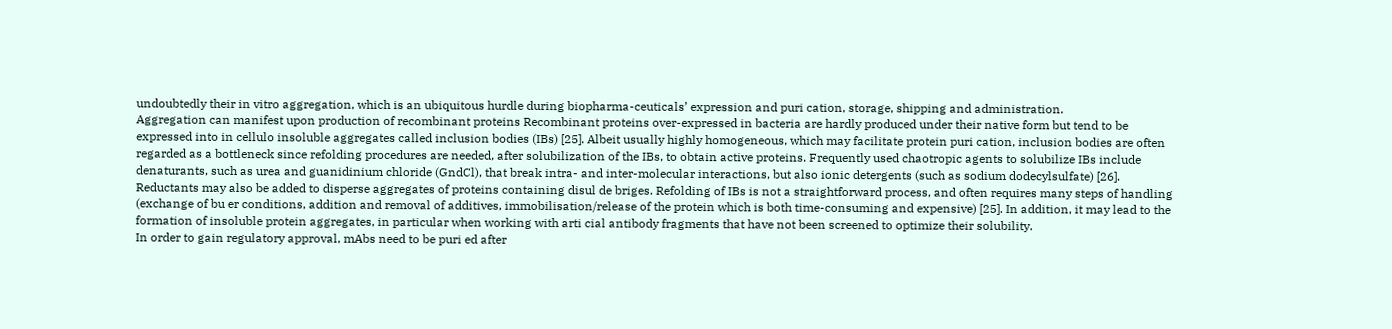undoubtedly their in vitro aggregation, which is an ubiquitous hurdle during biopharma-ceuticals’ expression and puri cation, storage, shipping and administration.
Aggregation can manifest upon production of recombinant proteins Recombinant proteins over-expressed in bacteria are hardly produced under their native form but tend to be expressed into in cellulo insoluble aggregates called inclusion bodies (IBs) [25]. Albeit usually highly homogeneous, which may facilitate protein puri cation, inclusion bodies are often regarded as a bottleneck since refolding procedures are needed, after solubilization of the IBs, to obtain active proteins. Frequently used chaotropic agents to solubilize IBs include denaturants, such as urea and guanidinium chloride (GndCl), that break intra- and inter-molecular interactions, but also ionic detergents (such as sodium dodecylsulfate) [26]. Reductants may also be added to disperse aggregates of proteins containing disul de briges. Refolding of IBs is not a straightforward process, and often requires many steps of handling (exchange of bu er conditions, addition and removal of additives, immobilisation/release of the protein which is both time-consuming and expensive) [25]. In addition, it may lead to the formation of insoluble protein aggregates, in particular when working with arti cial antibody fragments that have not been screened to optimize their solubility.
In order to gain regulatory approval, mAbs need to be puri ed after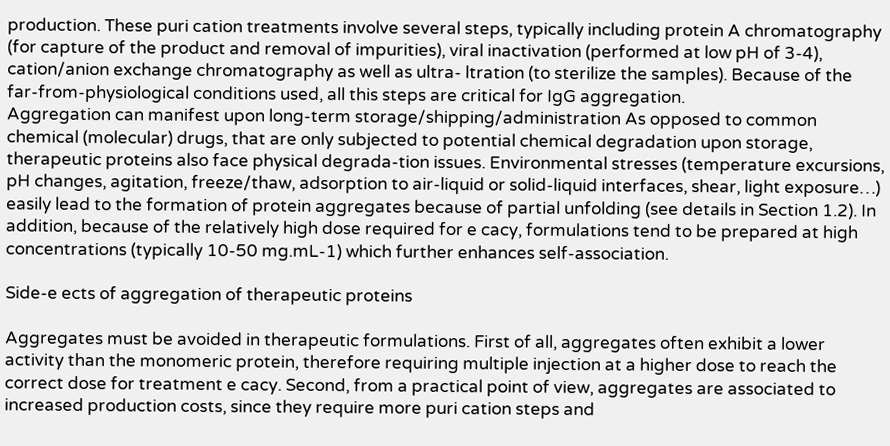production. These puri cation treatments involve several steps, typically including protein A chromatography (for capture of the product and removal of impurities), viral inactivation (performed at low pH of 3-4), cation/anion exchange chromatography as well as ultra- ltration (to sterilize the samples). Because of the far-from-physiological conditions used, all this steps are critical for IgG aggregation.
Aggregation can manifest upon long-term storage/shipping/administration As opposed to common chemical (molecular) drugs, that are only subjected to potential chemical degradation upon storage, therapeutic proteins also face physical degrada-tion issues. Environmental stresses (temperature excursions, pH changes, agitation, freeze/thaw, adsorption to air-liquid or solid-liquid interfaces, shear, light exposure…) easily lead to the formation of protein aggregates because of partial unfolding (see details in Section 1.2). In addition, because of the relatively high dose required for e cacy, formulations tend to be prepared at high concentrations (typically 10-50 mg.mL-1) which further enhances self-association.

Side-e ects of aggregation of therapeutic proteins

Aggregates must be avoided in therapeutic formulations. First of all, aggregates often exhibit a lower activity than the monomeric protein, therefore requiring multiple injection at a higher dose to reach the correct dose for treatment e cacy. Second, from a practical point of view, aggregates are associated to increased production costs, since they require more puri cation steps and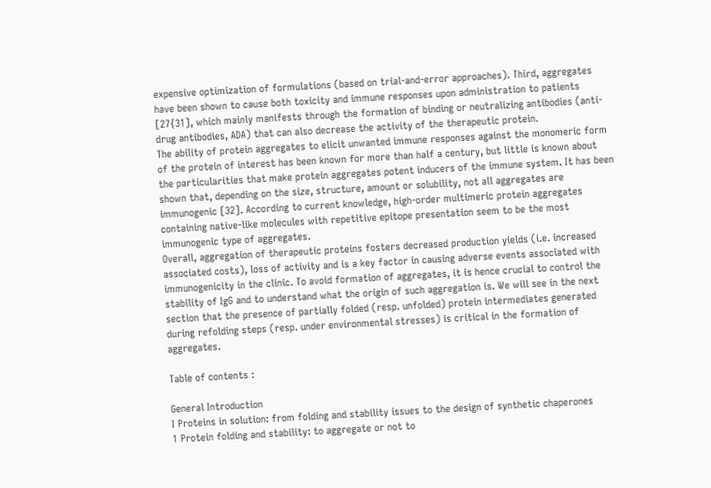expensive optimization of formulations (based on trial-and-error approaches). Third, aggregates have been shown to cause both toxicity and immune responses upon administration to patients [27{31], which mainly manifests through the formation of binding or neutralizing antibodies (anti-drug antibodies, ADA) that can also decrease the activity of the therapeutic protein.
The ability of protein aggregates to elicit unwanted immune responses against the monomeric form of the protein of interest has been known for more than half a century, but little is known about the particularities that make protein aggregates potent inducers of the immune system. It has been shown that, depending on the size, structure, amount or solubility, not all aggregates are immunogenic [32]. According to current knowledge, high-order multimeric protein aggregates containing native-like molecules with repetitive epitope presentation seem to be the most immunogenic type of aggregates.
Overall, aggregation of therapeutic proteins fosters decreased production yields (i.e. increased associated costs), loss of activity and is a key factor in causing adverse events associated with immunogenicity in the clinic. To avoid formation of aggregates, it is hence crucial to control the stability of IgG and to understand what the origin of such aggregation is. We will see in the next section that the presence of partially folded (resp. unfolded) protein intermediates generated during refolding steps (resp. under environmental stresses) is critical in the formation of aggregates.

Table of contents :

General Introduction
I Proteins in solution: from folding and stability issues to the design of synthetic chaperones
1 Protein folding and stability: to aggregate or not to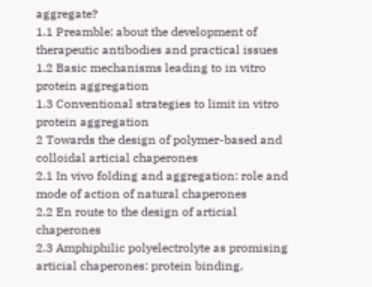aggregate?
1.1 Preamble: about the development of therapeutic antibodies and practical issues
1.2 Basic mechanisms leading to in vitro protein aggregation
1.3 Conventional strategies to limit in vitro protein aggregation
2 Towards the design of polymer-based and colloidal articial chaperones
2.1 In vivo folding and aggregation: role and mode of action of natural chaperones
2.2 En route to the design of articial chaperones
2.3 Amphiphilic polyelectrolyte as promising articial chaperones: protein binding,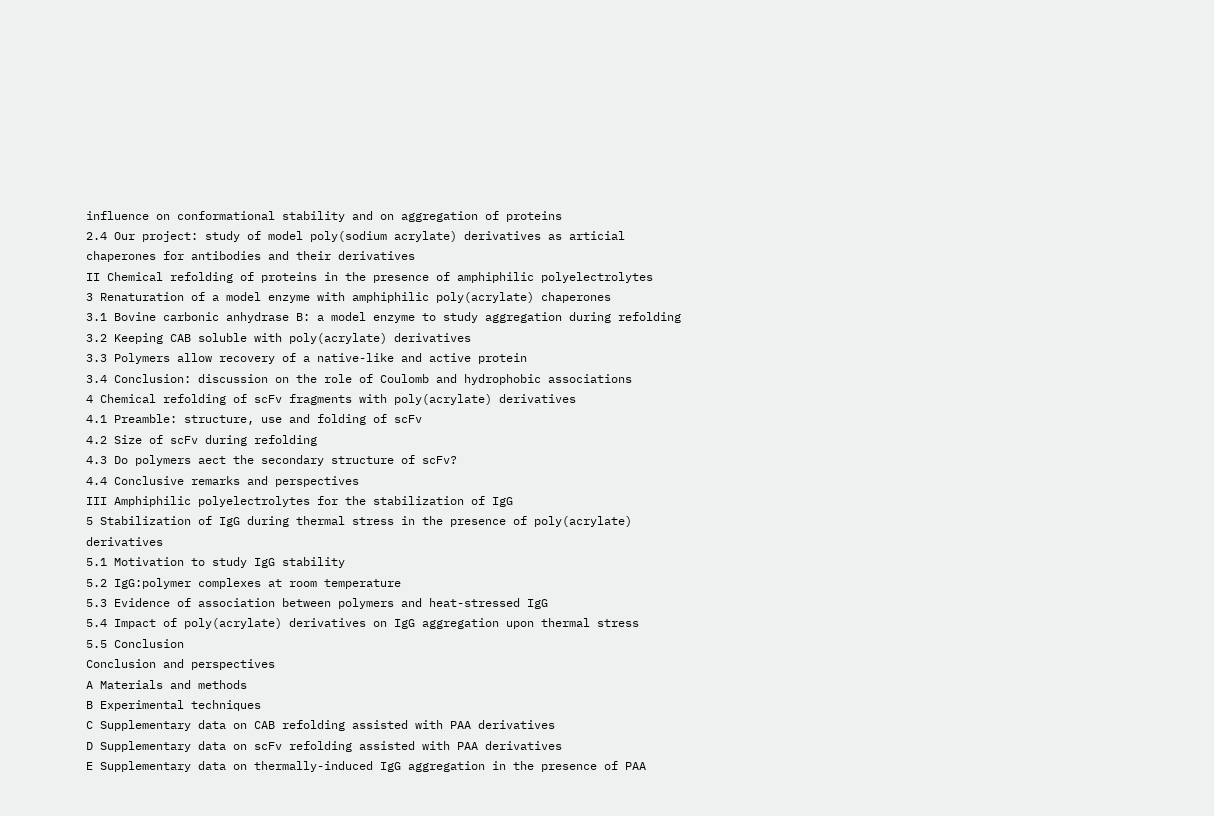influence on conformational stability and on aggregation of proteins
2.4 Our project: study of model poly(sodium acrylate) derivatives as articial chaperones for antibodies and their derivatives
II Chemical refolding of proteins in the presence of amphiphilic polyelectrolytes
3 Renaturation of a model enzyme with amphiphilic poly(acrylate) chaperones
3.1 Bovine carbonic anhydrase B: a model enzyme to study aggregation during refolding
3.2 Keeping CAB soluble with poly(acrylate) derivatives
3.3 Polymers allow recovery of a native-like and active protein
3.4 Conclusion: discussion on the role of Coulomb and hydrophobic associations
4 Chemical refolding of scFv fragments with poly(acrylate) derivatives
4.1 Preamble: structure, use and folding of scFv
4.2 Size of scFv during refolding
4.3 Do polymers aect the secondary structure of scFv?
4.4 Conclusive remarks and perspectives
III Amphiphilic polyelectrolytes for the stabilization of IgG
5 Stabilization of IgG during thermal stress in the presence of poly(acrylate) derivatives
5.1 Motivation to study IgG stability
5.2 IgG:polymer complexes at room temperature
5.3 Evidence of association between polymers and heat-stressed IgG
5.4 Impact of poly(acrylate) derivatives on IgG aggregation upon thermal stress
5.5 Conclusion
Conclusion and perspectives
A Materials and methods
B Experimental techniques
C Supplementary data on CAB refolding assisted with PAA derivatives
D Supplementary data on scFv refolding assisted with PAA derivatives
E Supplementary data on thermally-induced IgG aggregation in the presence of PAA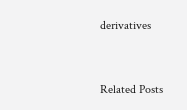derivatives


Related Posts